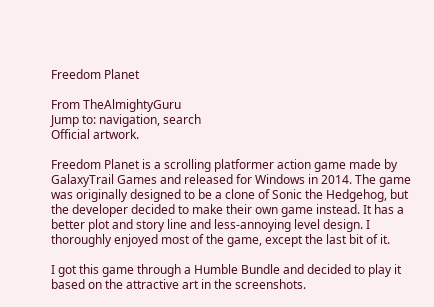Freedom Planet

From TheAlmightyGuru
Jump to: navigation, search
Official artwork.

Freedom Planet is a scrolling platformer action game made by GalaxyTrail Games and released for Windows in 2014. The game was originally designed to be a clone of Sonic the Hedgehog, but the developer decided to make their own game instead. It has a better plot and story line and less-annoying level design. I thoroughly enjoyed most of the game, except the last bit of it.

I got this game through a Humble Bundle and decided to play it based on the attractive art in the screenshots.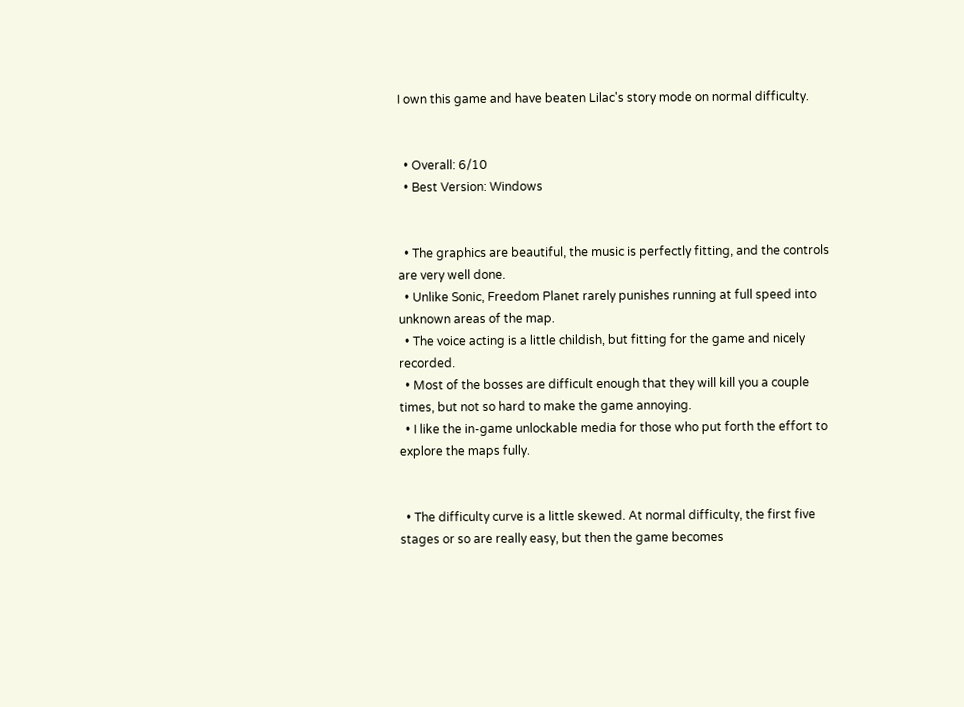I own this game and have beaten Lilac's story mode on normal difficulty.


  • Overall: 6/10
  • Best Version: Windows


  • The graphics are beautiful, the music is perfectly fitting, and the controls are very well done.
  • Unlike Sonic, Freedom Planet rarely punishes running at full speed into unknown areas of the map.
  • The voice acting is a little childish, but fitting for the game and nicely recorded.
  • Most of the bosses are difficult enough that they will kill you a couple times, but not so hard to make the game annoying.
  • I like the in-game unlockable media for those who put forth the effort to explore the maps fully.


  • The difficulty curve is a little skewed. At normal difficulty, the first five stages or so are really easy, but then the game becomes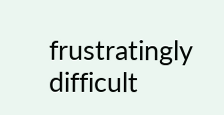frustratingly difficult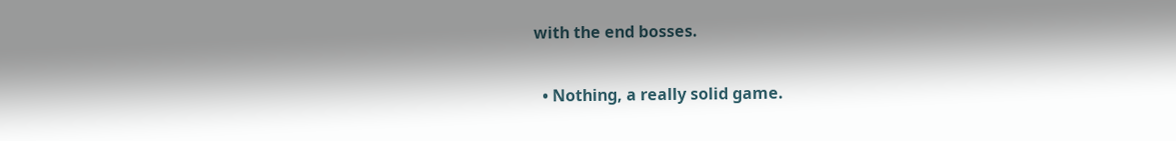with the end bosses.


  • Nothing, a really solid game.